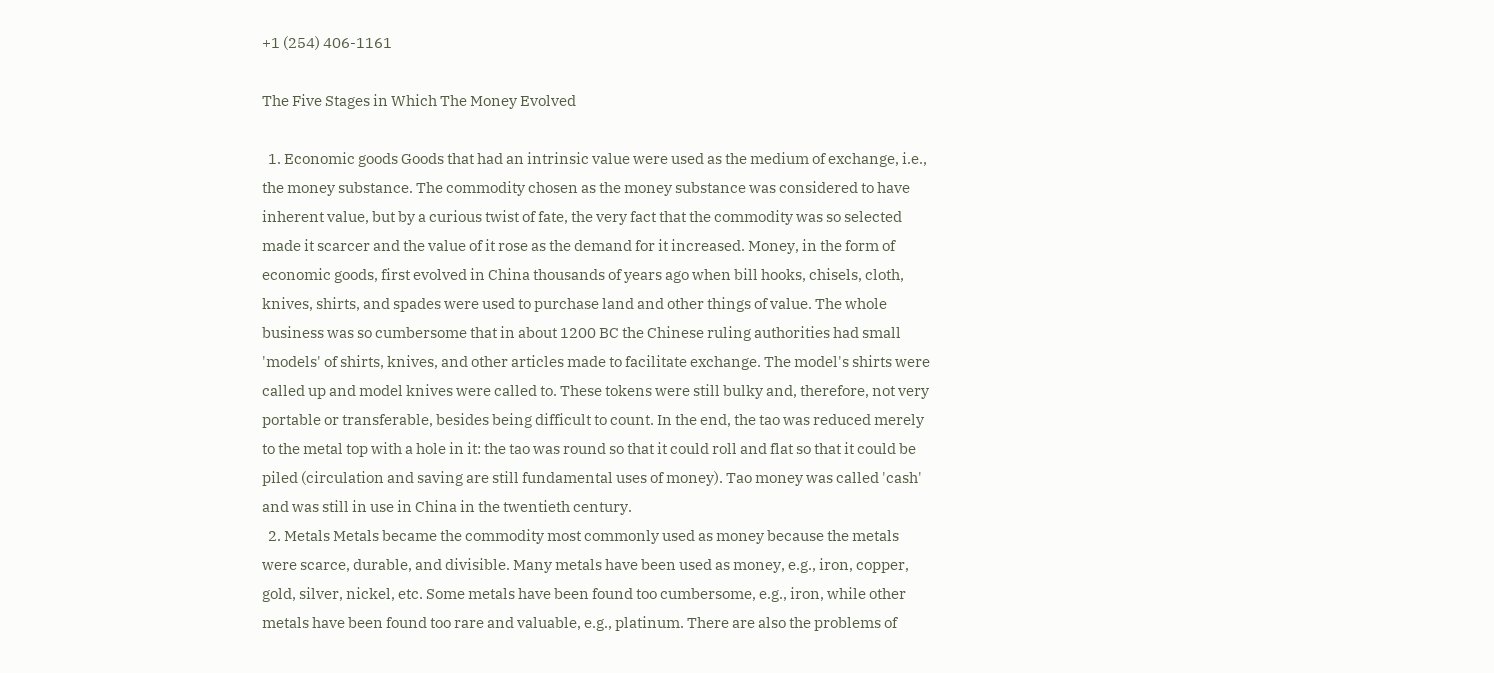+1 (254) 406-1161

The Five Stages in Which The Money Evolved

  1. Economic goods Goods that had an intrinsic value were used as the medium of exchange, i.e., the money substance. The commodity chosen as the money substance was considered to have inherent value, but by a curious twist of fate, the very fact that the commodity was so selected made it scarcer and the value of it rose as the demand for it increased. Money, in the form of economic goods, first evolved in China thousands of years ago when bill hooks, chisels, cloth, knives, shirts, and spades were used to purchase land and other things of value. The whole business was so cumbersome that in about 1200 BC the Chinese ruling authorities had small 'models' of shirts, knives, and other articles made to facilitate exchange. The model's shirts were called up and model knives were called to. These tokens were still bulky and, therefore, not very portable or transferable, besides being difficult to count. In the end, the tao was reduced merely to the metal top with a hole in it: the tao was round so that it could roll and flat so that it could be piled (circulation and saving are still fundamental uses of money). Tao money was called 'cash' and was still in use in China in the twentieth century.
  2. Metals Metals became the commodity most commonly used as money because the metals were scarce, durable, and divisible. Many metals have been used as money, e.g., iron, copper, gold, silver, nickel, etc. Some metals have been found too cumbersome, e.g., iron, while other metals have been found too rare and valuable, e.g., platinum. There are also the problems of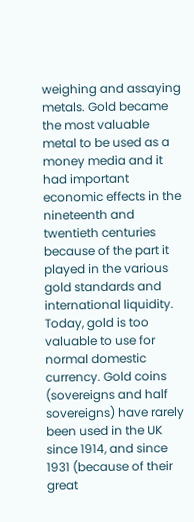weighing and assaying metals. Gold became the most valuable metal to be used as a money media and it had important economic effects in the nineteenth and twentieth centuries because of the part it played in the various gold standards and international liquidity. Today, gold is too valuable to use for normal domestic currency. Gold coins (sovereigns and half sovereigns) have rarely been used in the UK since 1914, and since 1931 (because of their great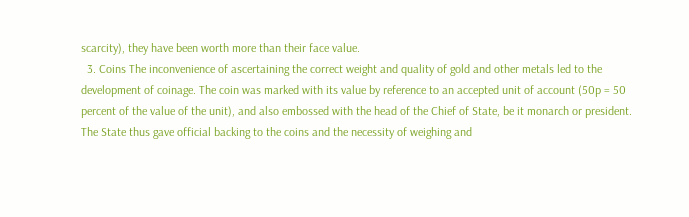scarcity), they have been worth more than their face value.
  3. Coins The inconvenience of ascertaining the correct weight and quality of gold and other metals led to the development of coinage. The coin was marked with its value by reference to an accepted unit of account (50p = 50 percent of the value of the unit), and also embossed with the head of the Chief of State, be it monarch or president. The State thus gave official backing to the coins and the necessity of weighing and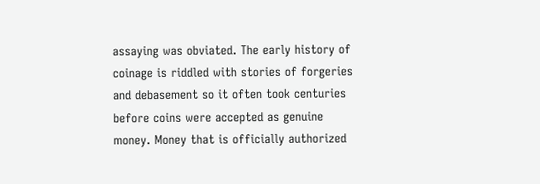assaying was obviated. The early history of coinage is riddled with stories of forgeries and debasement so it often took centuries before coins were accepted as genuine money. Money that is officially authorized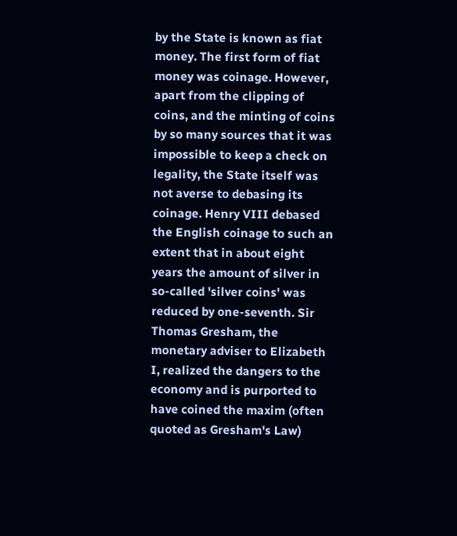by the State is known as fiat money. The first form of fiat money was coinage. However, apart from the clipping of coins, and the minting of coins by so many sources that it was impossible to keep a check on legality, the State itself was not averse to debasing its coinage. Henry VIII debased the English coinage to such an extent that in about eight years the amount of silver in so-called 'silver coins' was reduced by one-seventh. Sir Thomas Gresham, the monetary adviser to Elizabeth I, realized the dangers to the economy and is purported to have coined the maxim (often quoted as Gresham's Law)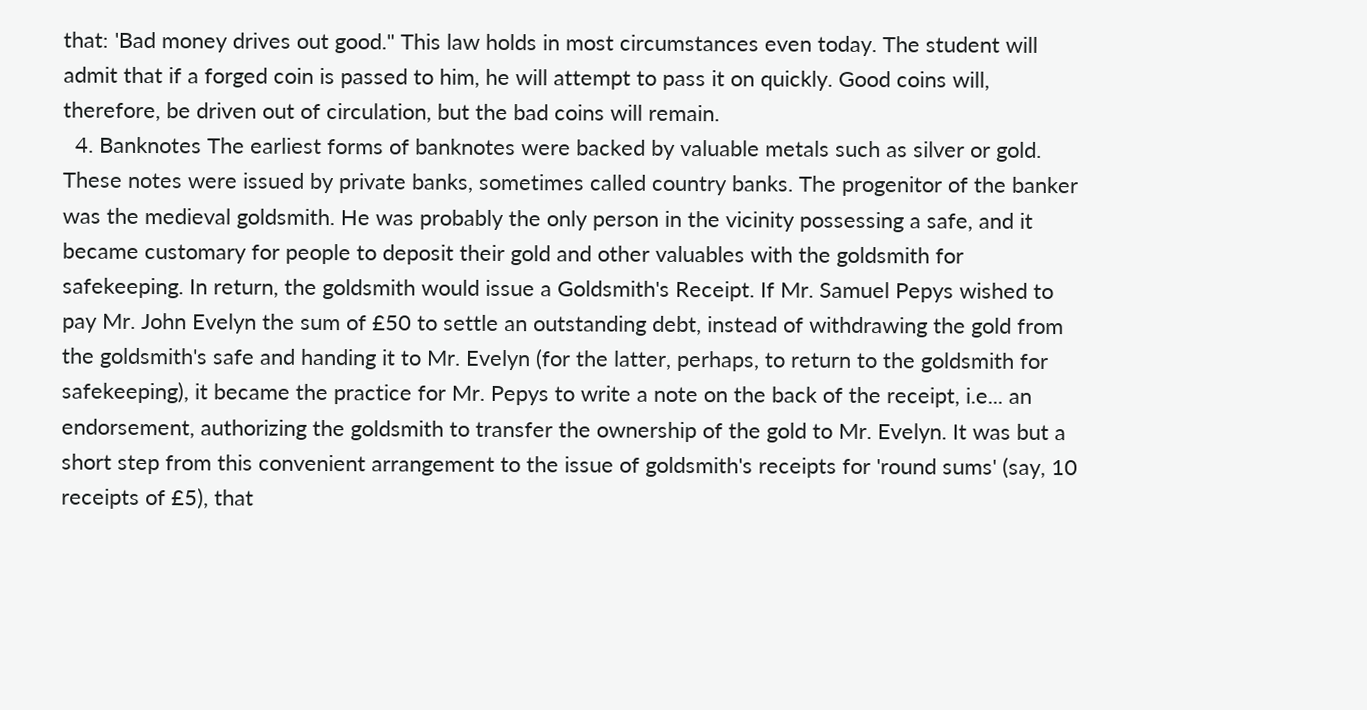that: 'Bad money drives out good." This law holds in most circumstances even today. The student will admit that if a forged coin is passed to him, he will attempt to pass it on quickly. Good coins will, therefore, be driven out of circulation, but the bad coins will remain.
  4. Banknotes The earliest forms of banknotes were backed by valuable metals such as silver or gold. These notes were issued by private banks, sometimes called country banks. The progenitor of the banker was the medieval goldsmith. He was probably the only person in the vicinity possessing a safe, and it became customary for people to deposit their gold and other valuables with the goldsmith for safekeeping. In return, the goldsmith would issue a Goldsmith's Receipt. If Mr. Samuel Pepys wished to pay Mr. John Evelyn the sum of £50 to settle an outstanding debt, instead of withdrawing the gold from the goldsmith's safe and handing it to Mr. Evelyn (for the latter, perhaps, to return to the goldsmith for safekeeping), it became the practice for Mr. Pepys to write a note on the back of the receipt, i.e... an endorsement, authorizing the goldsmith to transfer the ownership of the gold to Mr. Evelyn. It was but a short step from this convenient arrangement to the issue of goldsmith's receipts for 'round sums' (say, 10 receipts of £5), that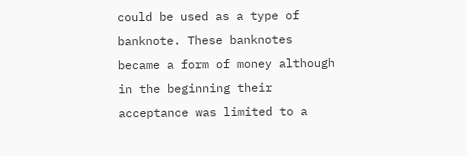could be used as a type of banknote. These banknotes became a form of money although in the beginning their acceptance was limited to a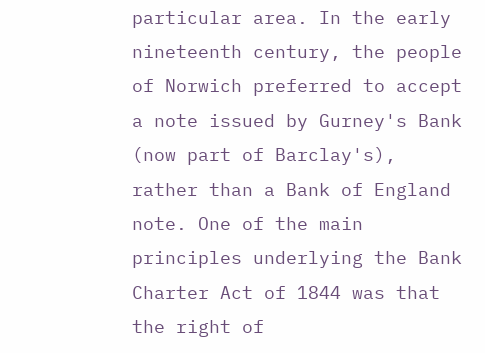particular area. In the early nineteenth century, the people of Norwich preferred to accept a note issued by Gurney's Bank (now part of Barclay's), rather than a Bank of England note. One of the main principles underlying the Bank Charter Act of 1844 was that the right of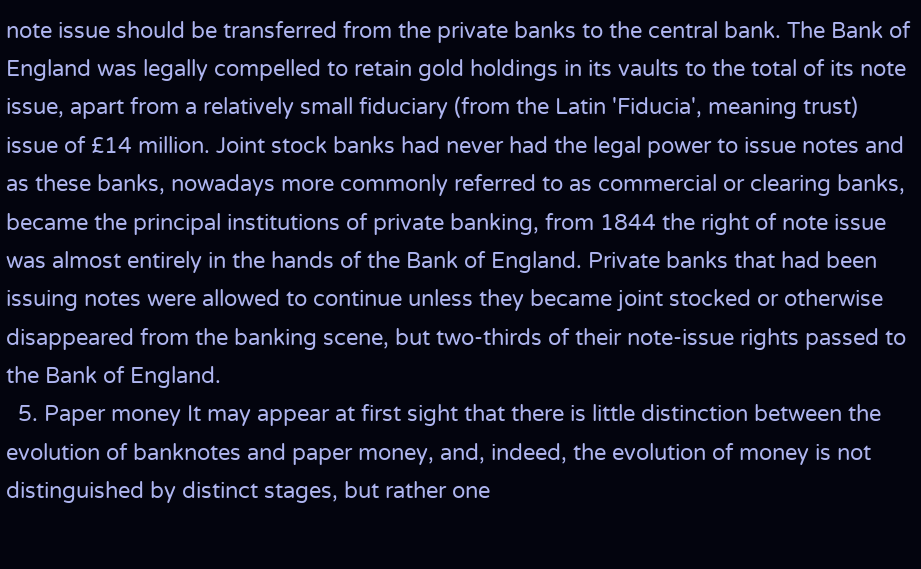note issue should be transferred from the private banks to the central bank. The Bank of England was legally compelled to retain gold holdings in its vaults to the total of its note issue, apart from a relatively small fiduciary (from the Latin 'Fiducia', meaning trust) issue of £14 million. Joint stock banks had never had the legal power to issue notes and as these banks, nowadays more commonly referred to as commercial or clearing banks, became the principal institutions of private banking, from 1844 the right of note issue was almost entirely in the hands of the Bank of England. Private banks that had been issuing notes were allowed to continue unless they became joint stocked or otherwise disappeared from the banking scene, but two-thirds of their note-issue rights passed to the Bank of England.
  5. Paper money It may appear at first sight that there is little distinction between the evolution of banknotes and paper money, and, indeed, the evolution of money is not distinguished by distinct stages, but rather one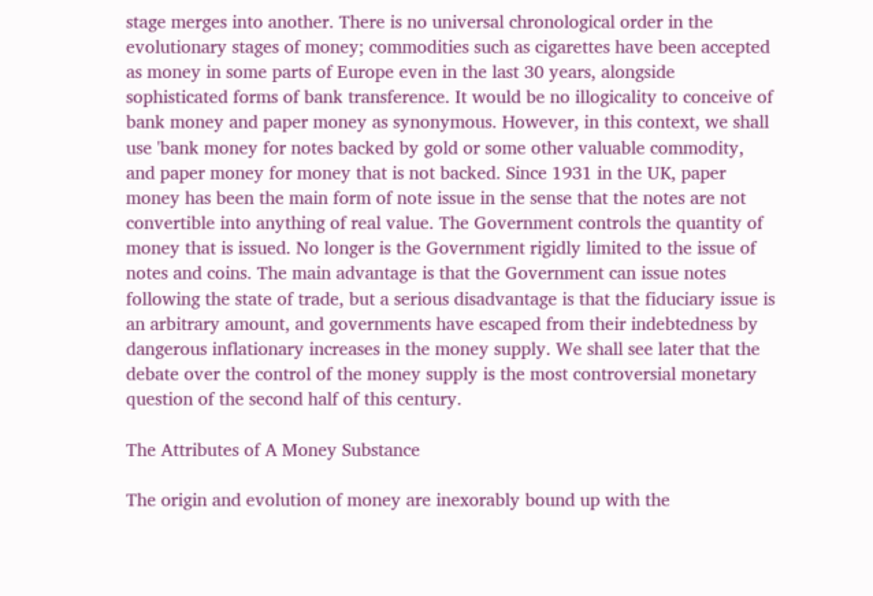stage merges into another. There is no universal chronological order in the evolutionary stages of money; commodities such as cigarettes have been accepted as money in some parts of Europe even in the last 30 years, alongside sophisticated forms of bank transference. It would be no illogicality to conceive of bank money and paper money as synonymous. However, in this context, we shall use 'bank money for notes backed by gold or some other valuable commodity, and paper money for money that is not backed. Since 1931 in the UK, paper money has been the main form of note issue in the sense that the notes are not convertible into anything of real value. The Government controls the quantity of money that is issued. No longer is the Government rigidly limited to the issue of notes and coins. The main advantage is that the Government can issue notes following the state of trade, but a serious disadvantage is that the fiduciary issue is an arbitrary amount, and governments have escaped from their indebtedness by dangerous inflationary increases in the money supply. We shall see later that the debate over the control of the money supply is the most controversial monetary question of the second half of this century.

The Attributes of A Money Substance

The origin and evolution of money are inexorably bound up with the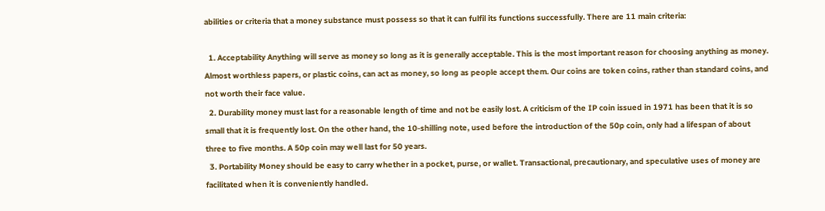abilities or criteria that a money substance must possess so that it can fulfil its functions successfully. There are 11 main criteria:

  1. Acceptability Anything will serve as money so long as it is generally acceptable. This is the most important reason for choosing anything as money. Almost worthless papers, or plastic coins, can act as money, so long as people accept them. Our coins are token coins, rather than standard coins, and not worth their face value.
  2. Durability money must last for a reasonable length of time and not be easily lost. A criticism of the IP coin issued in 1971 has been that it is so small that it is frequently lost. On the other hand, the 10-shilling note, used before the introduction of the 50p coin, only had a lifespan of about three to five months. A 50p coin may well last for 50 years.
  3. Portability Money should be easy to carry whether in a pocket, purse, or wallet. Transactional, precautionary, and speculative uses of money are facilitated when it is conveniently handled.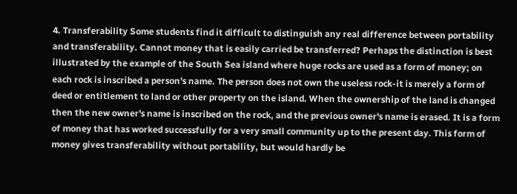4. Transferability Some students find it difficult to distinguish any real difference between portability and transferability. Cannot money that is easily carried be transferred? Perhaps the distinction is best illustrated by the example of the South Sea island where huge rocks are used as a form of money; on each rock is inscribed a person's name. The person does not own the useless rock-it is merely a form of deed or entitlement to land or other property on the island. When the ownership of the land is changed then the new owner's name is inscribed on the rock, and the previous owner's name is erased. It is a form of money that has worked successfully for a very small community up to the present day. This form of money gives transferability without portability, but would hardly be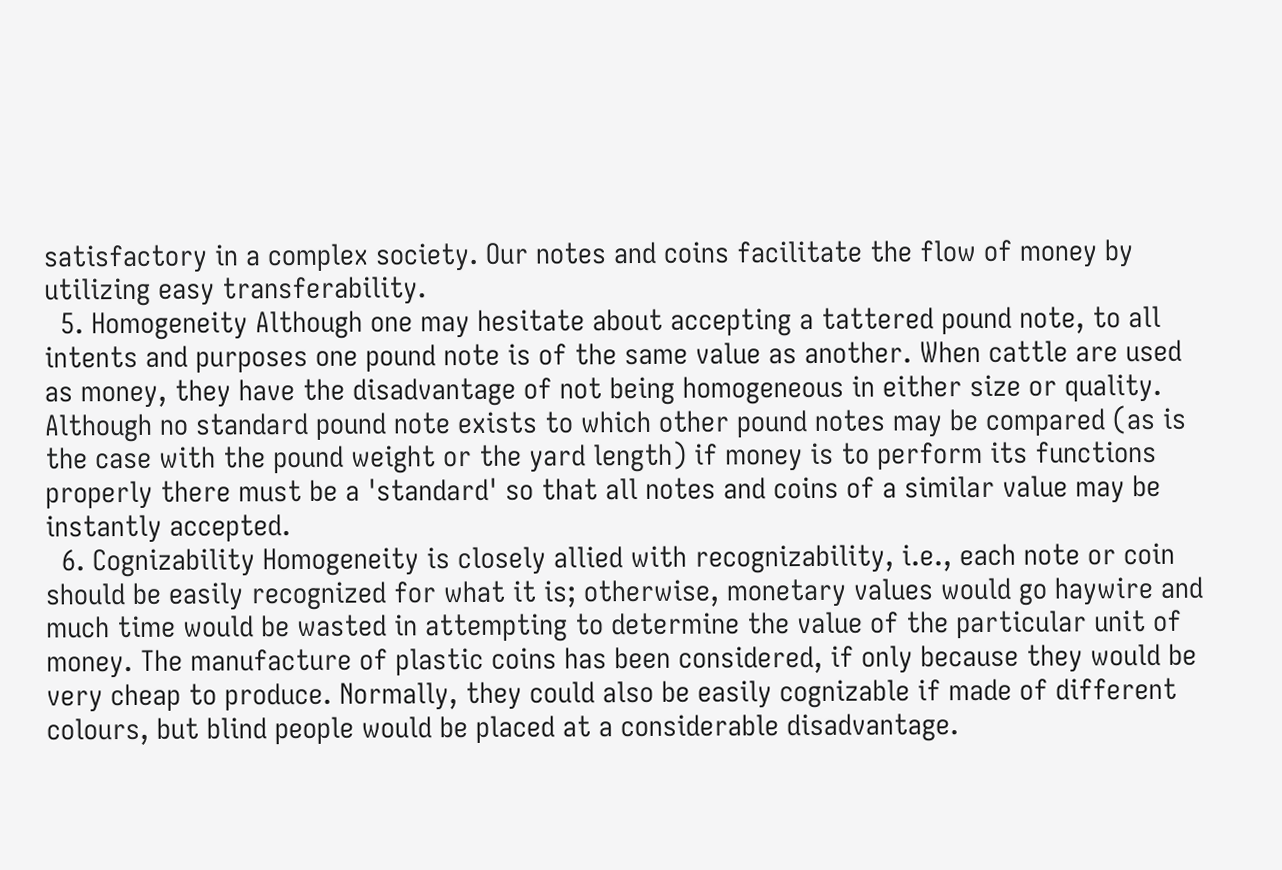satisfactory in a complex society. Our notes and coins facilitate the flow of money by utilizing easy transferability.
  5. Homogeneity Although one may hesitate about accepting a tattered pound note, to all intents and purposes one pound note is of the same value as another. When cattle are used as money, they have the disadvantage of not being homogeneous in either size or quality. Although no standard pound note exists to which other pound notes may be compared (as is the case with the pound weight or the yard length) if money is to perform its functions properly there must be a 'standard' so that all notes and coins of a similar value may be instantly accepted.
  6. Cognizability Homogeneity is closely allied with recognizability, i.e., each note or coin should be easily recognized for what it is; otherwise, monetary values would go haywire and much time would be wasted in attempting to determine the value of the particular unit of money. The manufacture of plastic coins has been considered, if only because they would be very cheap to produce. Normally, they could also be easily cognizable if made of different colours, but blind people would be placed at a considerable disadvantage.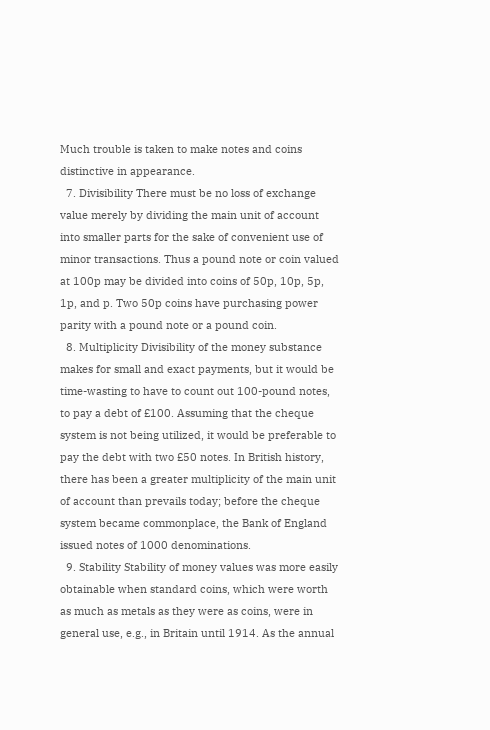Much trouble is taken to make notes and coins distinctive in appearance.
  7. Divisibility There must be no loss of exchange value merely by dividing the main unit of account into smaller parts for the sake of convenient use of minor transactions. Thus a pound note or coin valued at 100p may be divided into coins of 50p, 10p, 5p, 1p, and p. Two 50p coins have purchasing power parity with a pound note or a pound coin.
  8. Multiplicity Divisibility of the money substance makes for small and exact payments, but it would be time-wasting to have to count out 100-pound notes, to pay a debt of £100. Assuming that the cheque system is not being utilized, it would be preferable to pay the debt with two £50 notes. In British history, there has been a greater multiplicity of the main unit of account than prevails today; before the cheque system became commonplace, the Bank of England issued notes of 1000 denominations.
  9. Stability Stability of money values was more easily obtainable when standard coins, which were worth as much as metals as they were as coins, were in general use, e.g., in Britain until 1914. As the annual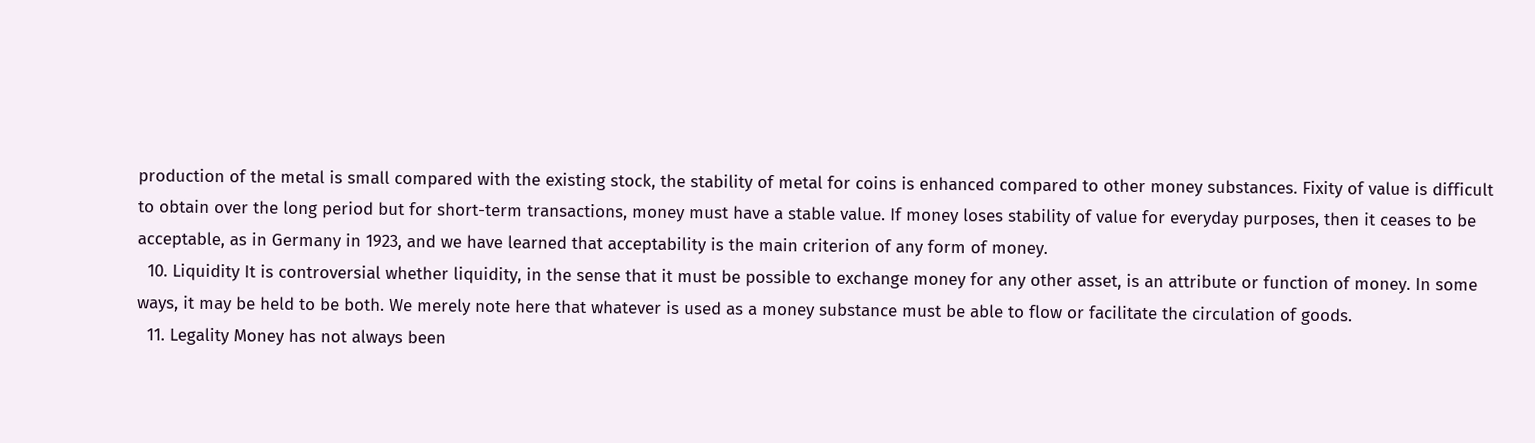production of the metal is small compared with the existing stock, the stability of metal for coins is enhanced compared to other money substances. Fixity of value is difficult to obtain over the long period but for short-term transactions, money must have a stable value. If money loses stability of value for everyday purposes, then it ceases to be acceptable, as in Germany in 1923, and we have learned that acceptability is the main criterion of any form of money.
  10. Liquidity It is controversial whether liquidity, in the sense that it must be possible to exchange money for any other asset, is an attribute or function of money. In some ways, it may be held to be both. We merely note here that whatever is used as a money substance must be able to flow or facilitate the circulation of goods.
  11. Legality Money has not always been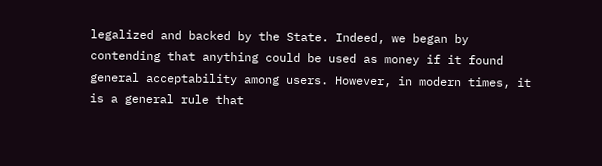legalized and backed by the State. Indeed, we began by contending that anything could be used as money if it found general acceptability among users. However, in modern times, it is a general rule that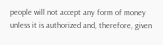people will not accept any form of money unless it is authorized and, therefore, given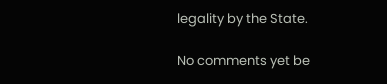legality by the State.

No comments yet be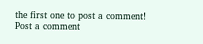the first one to post a comment!
Post a comment